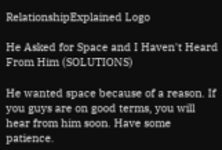RelationshipExplained Logo

He Asked for Space and I Haven't Heard From Him (SOLUTIONS)

He wanted space because of a reason. If you guys are on good terms, you will hear from him soon. Have some patience.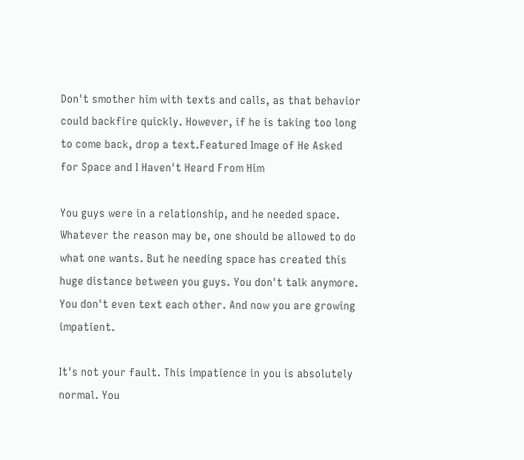Don't smother him with texts and calls, as that behavior could backfire quickly. However, if he is taking too long to come back, drop a text.Featured Image of He Asked for Space and I Haven't Heard From Him

You guys were in a relationship, and he needed space. Whatever the reason may be, one should be allowed to do what one wants. But he needing space has created this huge distance between you guys. You don't talk anymore. You don't even text each other. And now you are growing impatient.

It's not your fault. This impatience in you is absolutely normal. You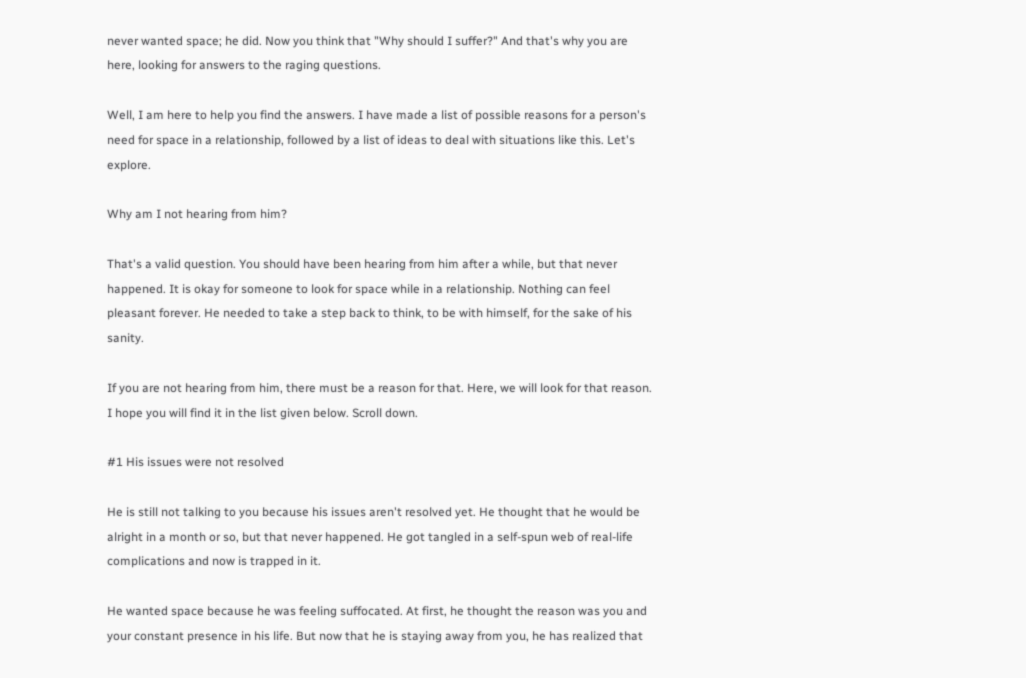never wanted space; he did. Now you think that "Why should I suffer?" And that's why you are here, looking for answers to the raging questions.

Well, I am here to help you find the answers. I have made a list of possible reasons for a person's need for space in a relationship, followed by a list of ideas to deal with situations like this. Let's explore.

Why am I not hearing from him?

That's a valid question. You should have been hearing from him after a while, but that never happened. It is okay for someone to look for space while in a relationship. Nothing can feel pleasant forever. He needed to take a step back to think, to be with himself, for the sake of his sanity.

If you are not hearing from him, there must be a reason for that. Here, we will look for that reason. I hope you will find it in the list given below. Scroll down.

#1 His issues were not resolved

He is still not talking to you because his issues aren't resolved yet. He thought that he would be alright in a month or so, but that never happened. He got tangled in a self-spun web of real-life complications and now is trapped in it.

He wanted space because he was feeling suffocated. At first, he thought the reason was you and your constant presence in his life. But now that he is staying away from you, he has realized that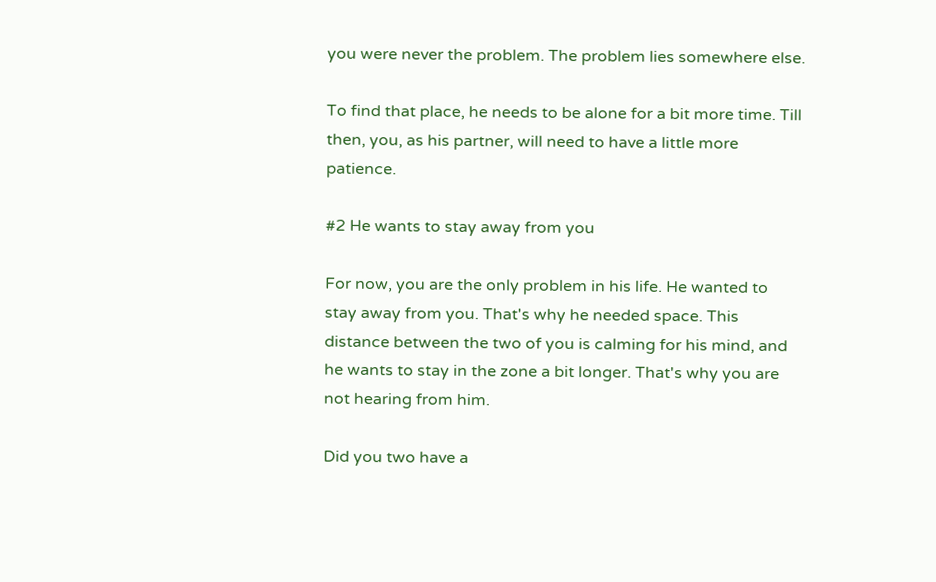you were never the problem. The problem lies somewhere else.

To find that place, he needs to be alone for a bit more time. Till then, you, as his partner, will need to have a little more patience.

#2 He wants to stay away from you

For now, you are the only problem in his life. He wanted to stay away from you. That's why he needed space. This distance between the two of you is calming for his mind, and he wants to stay in the zone a bit longer. That's why you are not hearing from him.

Did you two have a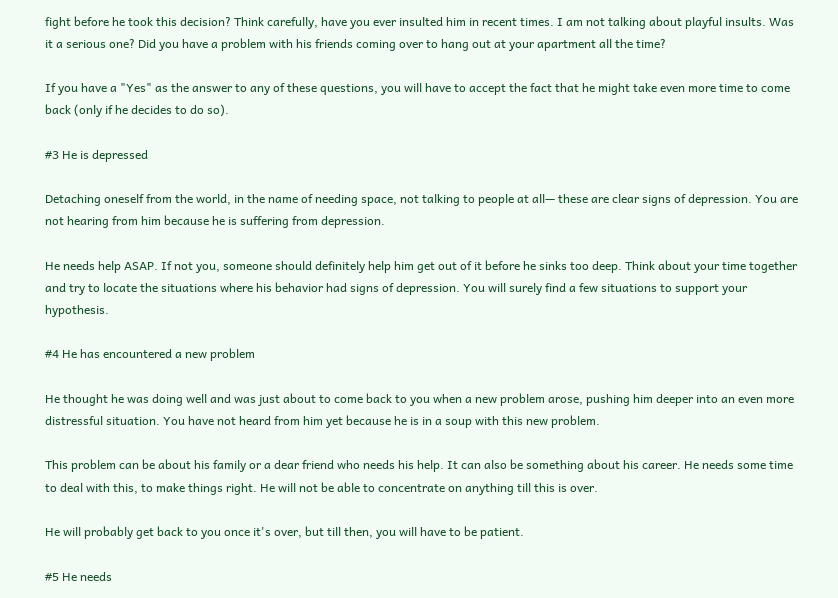fight before he took this decision? Think carefully, have you ever insulted him in recent times. I am not talking about playful insults. Was it a serious one? Did you have a problem with his friends coming over to hang out at your apartment all the time?

If you have a "Yes" as the answer to any of these questions, you will have to accept the fact that he might take even more time to come back (only if he decides to do so).

#3 He is depressed

Detaching oneself from the world, in the name of needing space, not talking to people at all— these are clear signs of depression. You are not hearing from him because he is suffering from depression.

He needs help ASAP. If not you, someone should definitely help him get out of it before he sinks too deep. Think about your time together and try to locate the situations where his behavior had signs of depression. You will surely find a few situations to support your hypothesis.

#4 He has encountered a new problem

He thought he was doing well and was just about to come back to you when a new problem arose, pushing him deeper into an even more distressful situation. You have not heard from him yet because he is in a soup with this new problem.

This problem can be about his family or a dear friend who needs his help. It can also be something about his career. He needs some time to deal with this, to make things right. He will not be able to concentrate on anything till this is over.

He will probably get back to you once it's over, but till then, you will have to be patient.

#5 He needs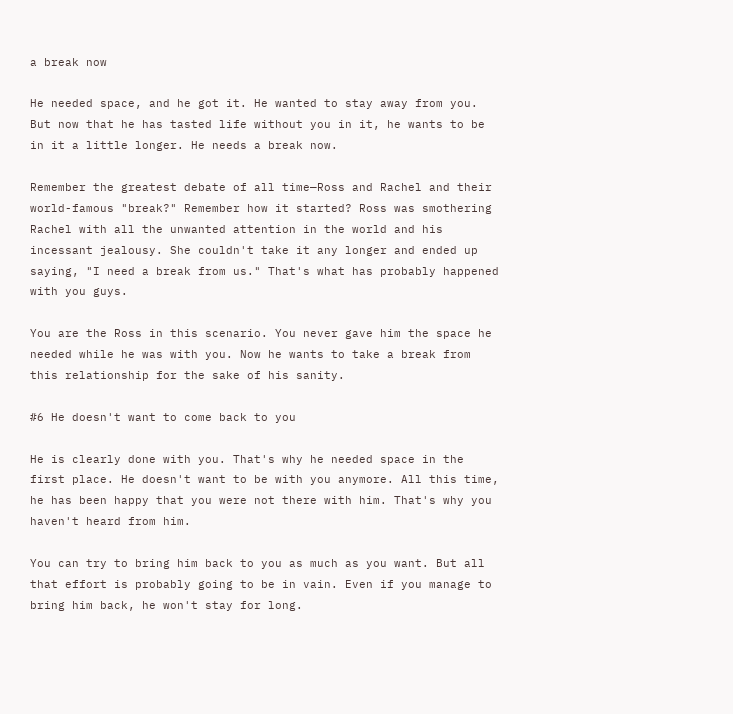a break now

He needed space, and he got it. He wanted to stay away from you. But now that he has tasted life without you in it, he wants to be in it a little longer. He needs a break now.

Remember the greatest debate of all time—Ross and Rachel and their world-famous "break?" Remember how it started? Ross was smothering Rachel with all the unwanted attention in the world and his incessant jealousy. She couldn't take it any longer and ended up saying, "I need a break from us." That's what has probably happened with you guys.

You are the Ross in this scenario. You never gave him the space he needed while he was with you. Now he wants to take a break from this relationship for the sake of his sanity.

#6 He doesn't want to come back to you

He is clearly done with you. That's why he needed space in the first place. He doesn't want to be with you anymore. All this time, he has been happy that you were not there with him. That's why you haven't heard from him.

You can try to bring him back to you as much as you want. But all that effort is probably going to be in vain. Even if you manage to bring him back, he won't stay for long.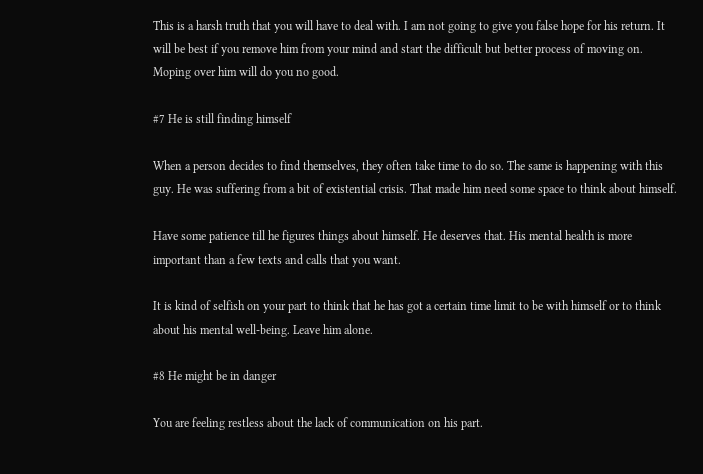This is a harsh truth that you will have to deal with. I am not going to give you false hope for his return. It will be best if you remove him from your mind and start the difficult but better process of moving on. Moping over him will do you no good.

#7 He is still finding himself

When a person decides to find themselves, they often take time to do so. The same is happening with this guy. He was suffering from a bit of existential crisis. That made him need some space to think about himself.

Have some patience till he figures things about himself. He deserves that. His mental health is more important than a few texts and calls that you want.

It is kind of selfish on your part to think that he has got a certain time limit to be with himself or to think about his mental well-being. Leave him alone.

#8 He might be in danger

You are feeling restless about the lack of communication on his part.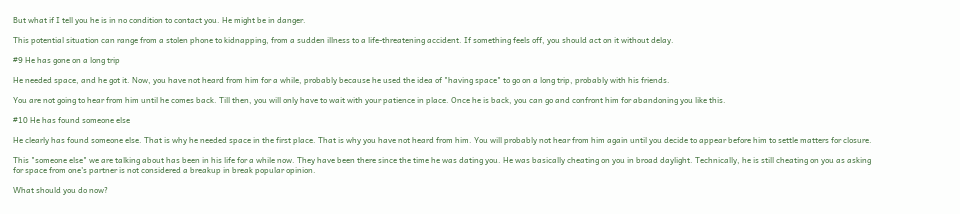But what if I tell you he is in no condition to contact you. He might be in danger.

This potential situation can range from a stolen phone to kidnapping, from a sudden illness to a life-threatening accident. If something feels off, you should act on it without delay.

#9 He has gone on a long trip

He needed space, and he got it. Now, you have not heard from him for a while, probably because he used the idea of "having space" to go on a long trip, probably with his friends.

You are not going to hear from him until he comes back. Till then, you will only have to wait with your patience in place. Once he is back, you can go and confront him for abandoning you like this.

#10 He has found someone else

He clearly has found someone else. That is why he needed space in the first place. That is why you have not heard from him. You will probably not hear from him again until you decide to appear before him to settle matters for closure.

This "someone else" we are talking about has been in his life for a while now. They have been there since the time he was dating you. He was basically cheating on you in broad daylight. Technically, he is still cheating on you as asking for space from one's partner is not considered a breakup in break popular opinion.

What should you do now?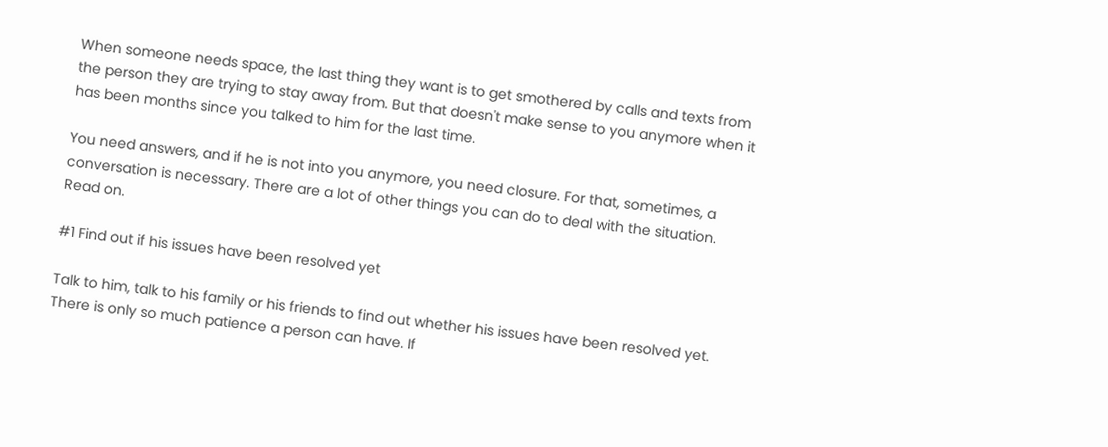When someone needs space, the last thing they want is to get smothered by calls and texts from the person they are trying to stay away from. But that doesn't make sense to you anymore when it has been months since you talked to him for the last time.

You need answers, and if he is not into you anymore, you need closure. For that, sometimes, a conversation is necessary. There are a lot of other things you can do to deal with the situation. Read on.

#1 Find out if his issues have been resolved yet

Talk to him, talk to his family or his friends to find out whether his issues have been resolved yet. There is only so much patience a person can have. If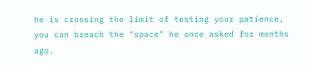he is crossing the limit of testing your patience, you can breach the "space" he once asked for months ago.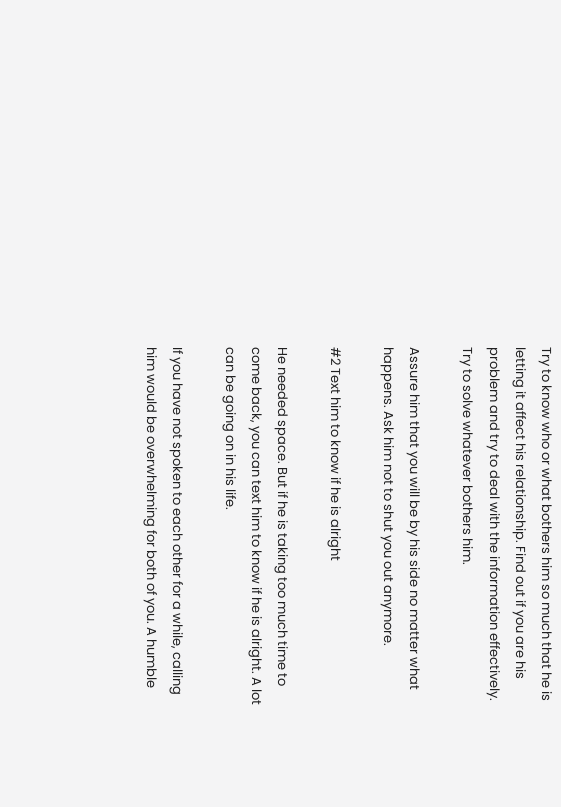Try to know who or what bothers him so much that he is letting it affect his relationship. Find out if you are his problem and try to deal with the information effectively. Try to solve whatever bothers him.

Assure him that you will be by his side no matter what happens. Ask him not to shut you out anymore.

#2 Text him to know if he is alright

He needed space. But if he is taking too much time to come back, you can text him to know if he is alright. A lot can be going on in his life.

If you have not spoken to each other for a while, calling him would be overwhelming for both of you. A humble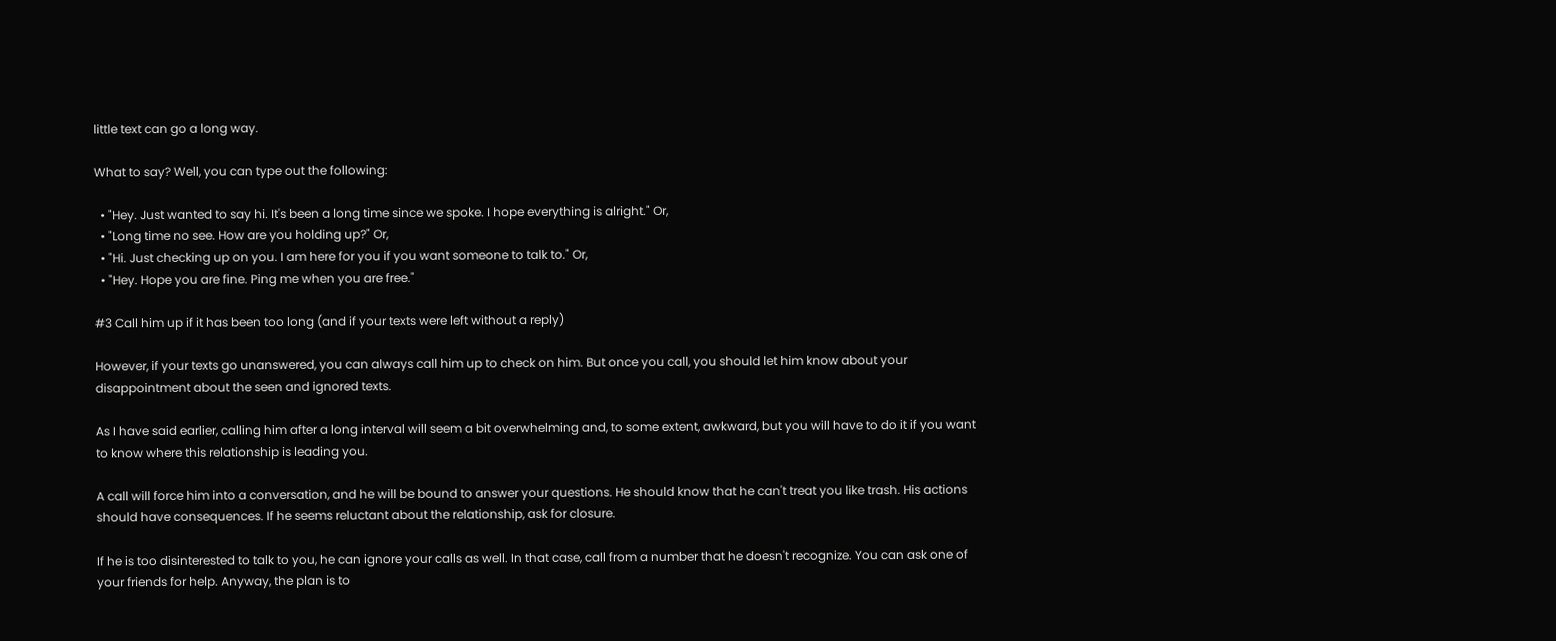little text can go a long way.

What to say? Well, you can type out the following:

  • "Hey. Just wanted to say hi. It's been a long time since we spoke. I hope everything is alright." Or,
  • "Long time no see. How are you holding up?" Or,
  • "Hi. Just checking up on you. I am here for you if you want someone to talk to." Or,
  • "Hey. Hope you are fine. Ping me when you are free."

#3 Call him up if it has been too long (and if your texts were left without a reply)

However, if your texts go unanswered, you can always call him up to check on him. But once you call, you should let him know about your disappointment about the seen and ignored texts.

As I have said earlier, calling him after a long interval will seem a bit overwhelming and, to some extent, awkward, but you will have to do it if you want to know where this relationship is leading you.

A call will force him into a conversation, and he will be bound to answer your questions. He should know that he can't treat you like trash. His actions should have consequences. If he seems reluctant about the relationship, ask for closure.

If he is too disinterested to talk to you, he can ignore your calls as well. In that case, call from a number that he doesn't recognize. You can ask one of your friends for help. Anyway, the plan is to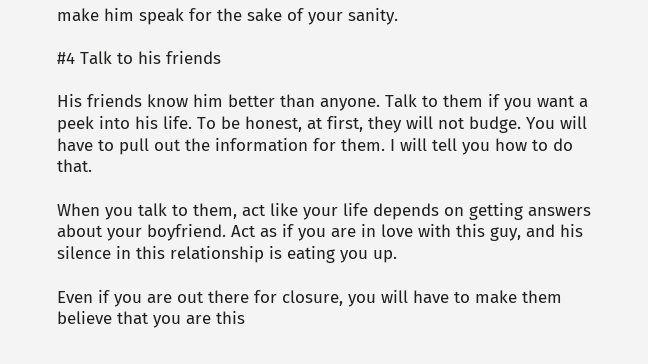make him speak for the sake of your sanity.

#4 Talk to his friends

His friends know him better than anyone. Talk to them if you want a peek into his life. To be honest, at first, they will not budge. You will have to pull out the information for them. I will tell you how to do that.

When you talk to them, act like your life depends on getting answers about your boyfriend. Act as if you are in love with this guy, and his silence in this relationship is eating you up.

Even if you are out there for closure, you will have to make them believe that you are this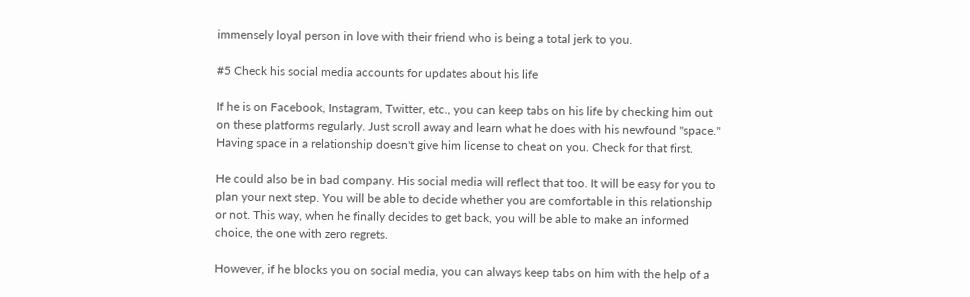immensely loyal person in love with their friend who is being a total jerk to you.

#5 Check his social media accounts for updates about his life

If he is on Facebook, Instagram, Twitter, etc., you can keep tabs on his life by checking him out on these platforms regularly. Just scroll away and learn what he does with his newfound "space." Having space in a relationship doesn't give him license to cheat on you. Check for that first.

He could also be in bad company. His social media will reflect that too. It will be easy for you to plan your next step. You will be able to decide whether you are comfortable in this relationship or not. This way, when he finally decides to get back, you will be able to make an informed choice, the one with zero regrets.

However, if he blocks you on social media, you can always keep tabs on him with the help of a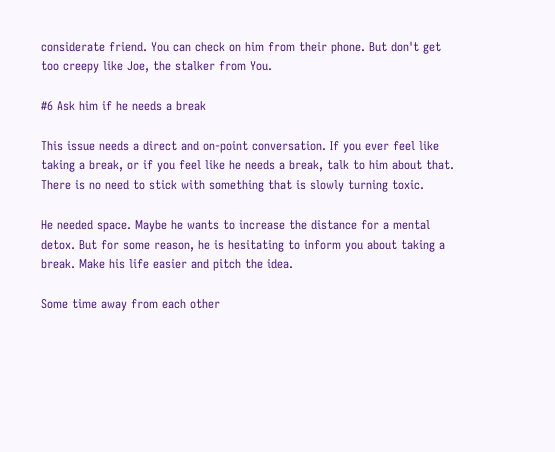considerate friend. You can check on him from their phone. But don't get too creepy like Joe, the stalker from You.

#6 Ask him if he needs a break

This issue needs a direct and on-point conversation. If you ever feel like taking a break, or if you feel like he needs a break, talk to him about that. There is no need to stick with something that is slowly turning toxic.

He needed space. Maybe he wants to increase the distance for a mental detox. But for some reason, he is hesitating to inform you about taking a break. Make his life easier and pitch the idea.

Some time away from each other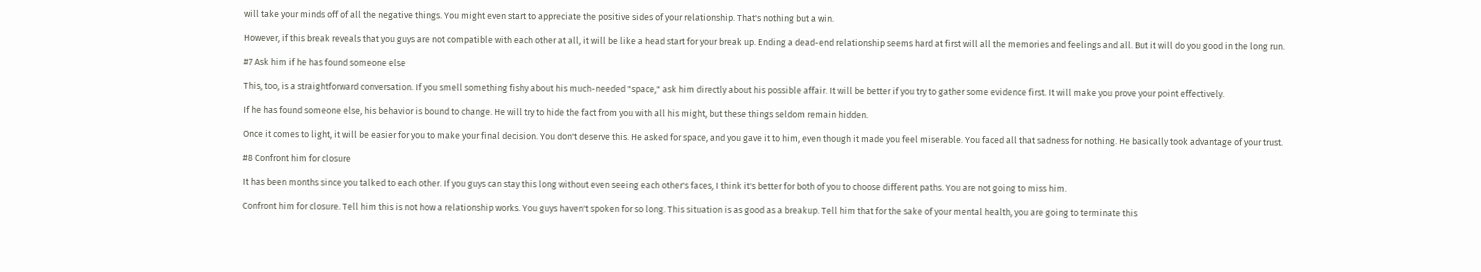will take your minds off of all the negative things. You might even start to appreciate the positive sides of your relationship. That's nothing but a win.

However, if this break reveals that you guys are not compatible with each other at all, it will be like a head start for your break up. Ending a dead-end relationship seems hard at first will all the memories and feelings and all. But it will do you good in the long run.

#7 Ask him if he has found someone else

This, too, is a straightforward conversation. If you smell something fishy about his much-needed "space," ask him directly about his possible affair. It will be better if you try to gather some evidence first. It will make you prove your point effectively.

If he has found someone else, his behavior is bound to change. He will try to hide the fact from you with all his might, but these things seldom remain hidden.

Once it comes to light, it will be easier for you to make your final decision. You don't deserve this. He asked for space, and you gave it to him, even though it made you feel miserable. You faced all that sadness for nothing. He basically took advantage of your trust.

#8 Confront him for closure

It has been months since you talked to each other. If you guys can stay this long without even seeing each other's faces, I think it's better for both of you to choose different paths. You are not going to miss him.

Confront him for closure. Tell him this is not how a relationship works. You guys haven't spoken for so long. This situation is as good as a breakup. Tell him that for the sake of your mental health, you are going to terminate this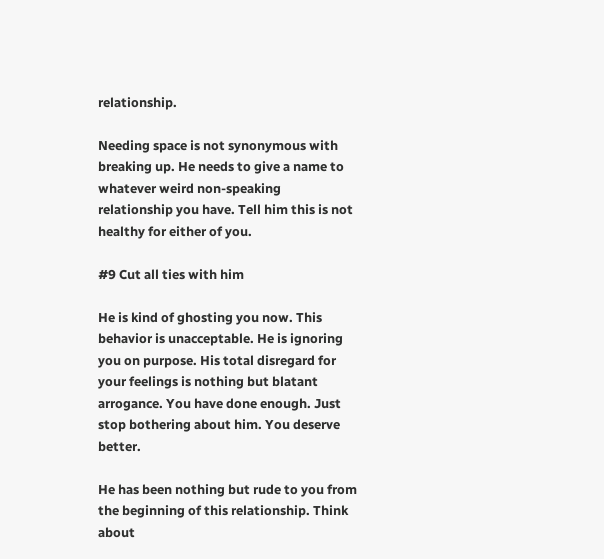relationship.

Needing space is not synonymous with breaking up. He needs to give a name to whatever weird non-speaking relationship you have. Tell him this is not healthy for either of you.

#9 Cut all ties with him

He is kind of ghosting you now. This behavior is unacceptable. He is ignoring you on purpose. His total disregard for your feelings is nothing but blatant arrogance. You have done enough. Just stop bothering about him. You deserve better.

He has been nothing but rude to you from the beginning of this relationship. Think about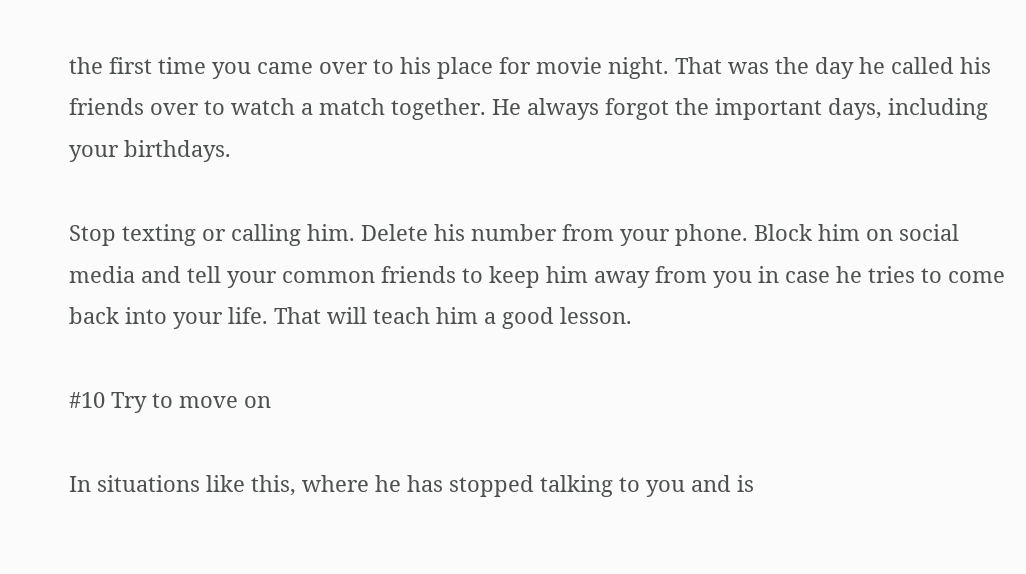the first time you came over to his place for movie night. That was the day he called his friends over to watch a match together. He always forgot the important days, including your birthdays.

Stop texting or calling him. Delete his number from your phone. Block him on social media and tell your common friends to keep him away from you in case he tries to come back into your life. That will teach him a good lesson.

#10 Try to move on

In situations like this, where he has stopped talking to you and is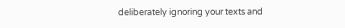deliberately ignoring your texts and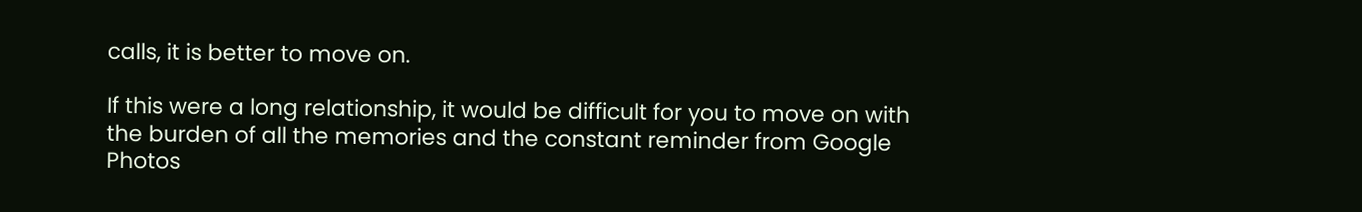calls, it is better to move on.

If this were a long relationship, it would be difficult for you to move on with the burden of all the memories and the constant reminder from Google Photos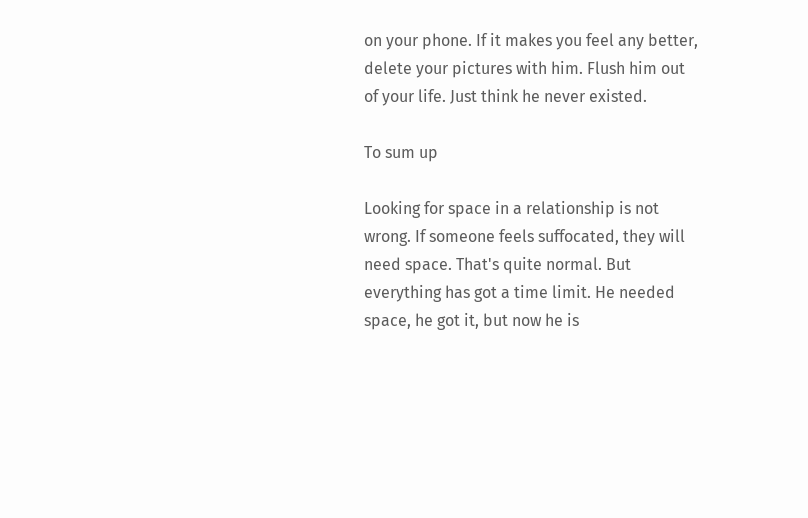on your phone. If it makes you feel any better, delete your pictures with him. Flush him out of your life. Just think he never existed.

To sum up

Looking for space in a relationship is not wrong. If someone feels suffocated, they will need space. That's quite normal. But everything has got a time limit. He needed space, he got it, but now he is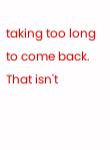taking too long to come back. That isn't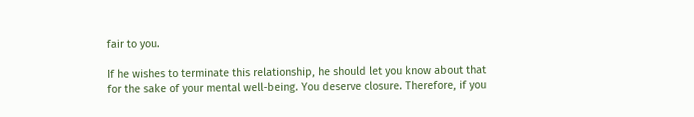fair to you.

If he wishes to terminate this relationship, he should let you know about that for the sake of your mental well-being. You deserve closure. Therefore, if you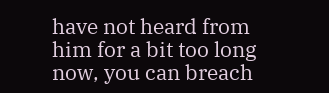have not heard from him for a bit too long now, you can breach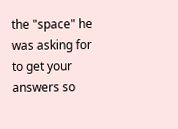the "space" he was asking for to get your answers so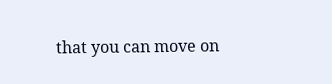that you can move on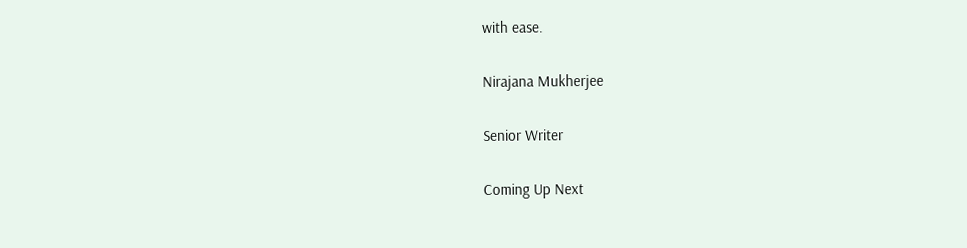with ease.

Nirajana Mukherjee

Senior Writer

Coming Up Next